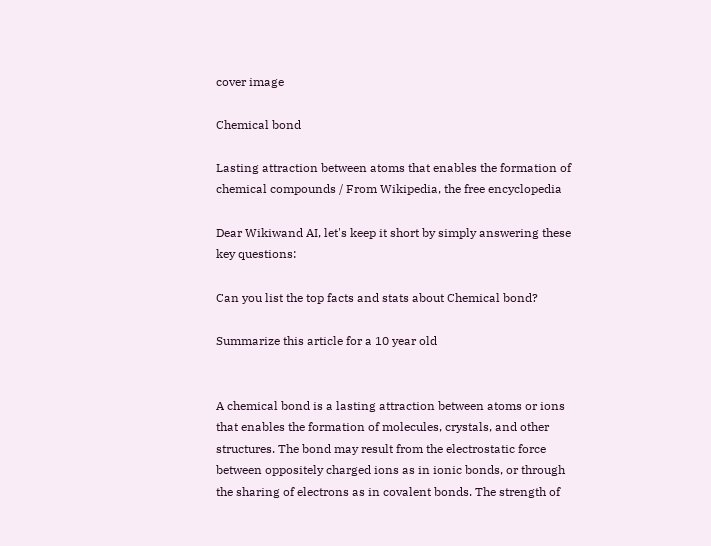cover image

Chemical bond

Lasting attraction between atoms that enables the formation of chemical compounds / From Wikipedia, the free encyclopedia

Dear Wikiwand AI, let's keep it short by simply answering these key questions:

Can you list the top facts and stats about Chemical bond?

Summarize this article for a 10 year old


A chemical bond is a lasting attraction between atoms or ions that enables the formation of molecules, crystals, and other structures. The bond may result from the electrostatic force between oppositely charged ions as in ionic bonds, or through the sharing of electrons as in covalent bonds. The strength of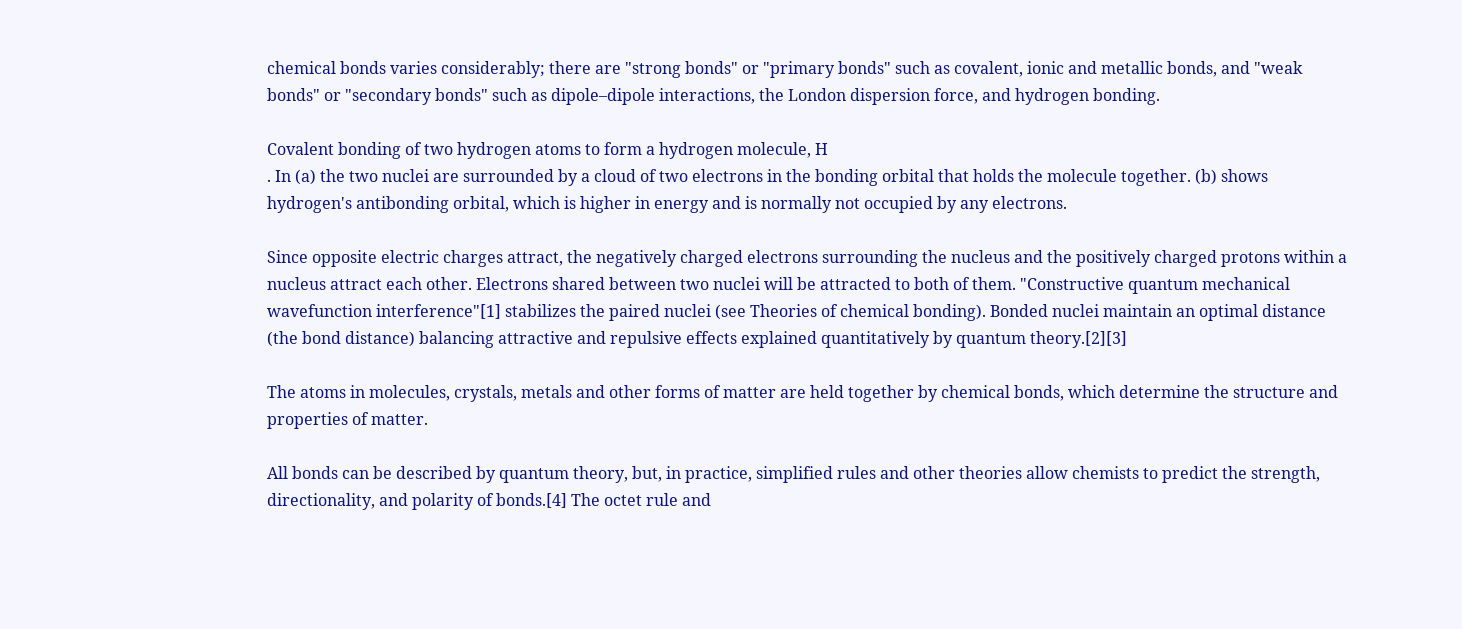chemical bonds varies considerably; there are "strong bonds" or "primary bonds" such as covalent, ionic and metallic bonds, and "weak bonds" or "secondary bonds" such as dipole–dipole interactions, the London dispersion force, and hydrogen bonding.

Covalent bonding of two hydrogen atoms to form a hydrogen molecule, H
. In (a) the two nuclei are surrounded by a cloud of two electrons in the bonding orbital that holds the molecule together. (b) shows hydrogen's antibonding orbital, which is higher in energy and is normally not occupied by any electrons.

Since opposite electric charges attract, the negatively charged electrons surrounding the nucleus and the positively charged protons within a nucleus attract each other. Electrons shared between two nuclei will be attracted to both of them. "Constructive quantum mechanical wavefunction interference"[1] stabilizes the paired nuclei (see Theories of chemical bonding). Bonded nuclei maintain an optimal distance (the bond distance) balancing attractive and repulsive effects explained quantitatively by quantum theory.[2][3]

The atoms in molecules, crystals, metals and other forms of matter are held together by chemical bonds, which determine the structure and properties of matter.

All bonds can be described by quantum theory, but, in practice, simplified rules and other theories allow chemists to predict the strength, directionality, and polarity of bonds.[4] The octet rule and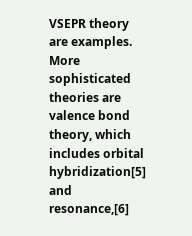VSEPR theory are examples. More sophisticated theories are valence bond theory, which includes orbital hybridization[5] and resonance,[6]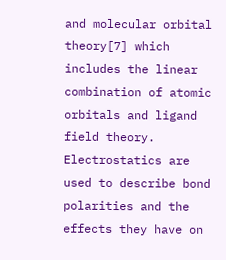and molecular orbital theory[7] which includes the linear combination of atomic orbitals and ligand field theory. Electrostatics are used to describe bond polarities and the effects they have on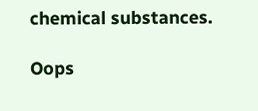chemical substances.

Oops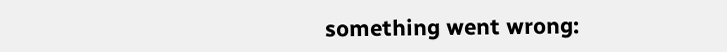something went wrong: